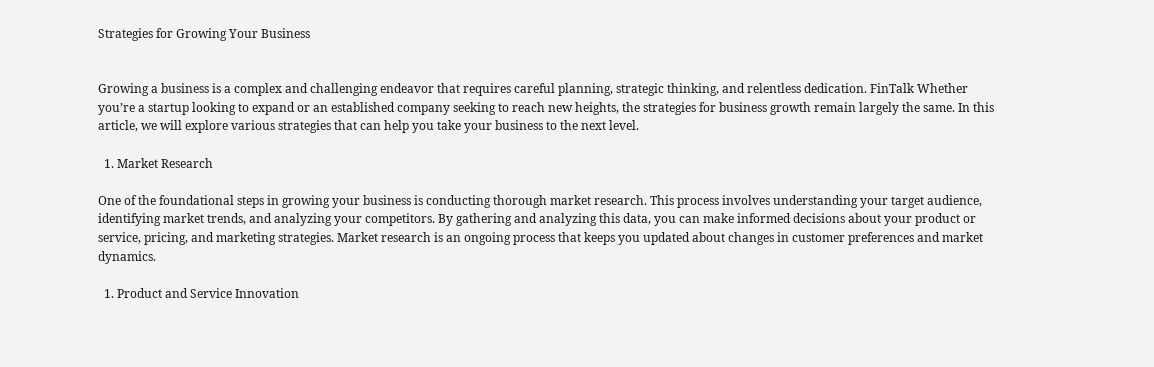Strategies for Growing Your Business


Growing a business is a complex and challenging endeavor that requires careful planning, strategic thinking, and relentless dedication. FinTalk Whether you’re a startup looking to expand or an established company seeking to reach new heights, the strategies for business growth remain largely the same. In this article, we will explore various strategies that can help you take your business to the next level.

  1. Market Research

One of the foundational steps in growing your business is conducting thorough market research. This process involves understanding your target audience, identifying market trends, and analyzing your competitors. By gathering and analyzing this data, you can make informed decisions about your product or service, pricing, and marketing strategies. Market research is an ongoing process that keeps you updated about changes in customer preferences and market dynamics.

  1. Product and Service Innovation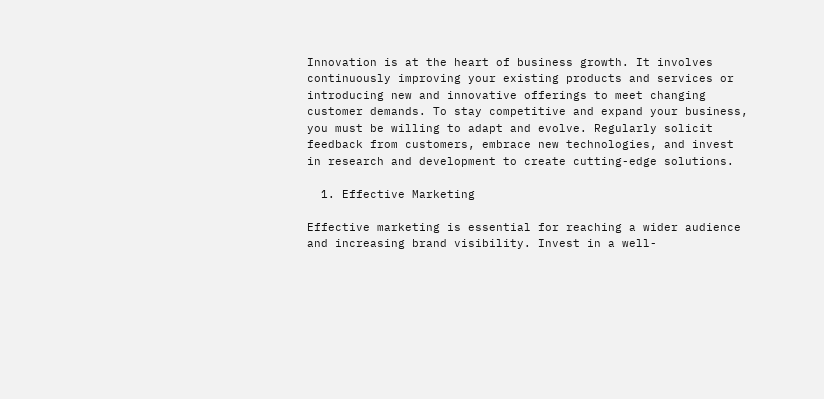Innovation is at the heart of business growth. It involves continuously improving your existing products and services or introducing new and innovative offerings to meet changing customer demands. To stay competitive and expand your business, you must be willing to adapt and evolve. Regularly solicit feedback from customers, embrace new technologies, and invest in research and development to create cutting-edge solutions.

  1. Effective Marketing

Effective marketing is essential for reaching a wider audience and increasing brand visibility. Invest in a well-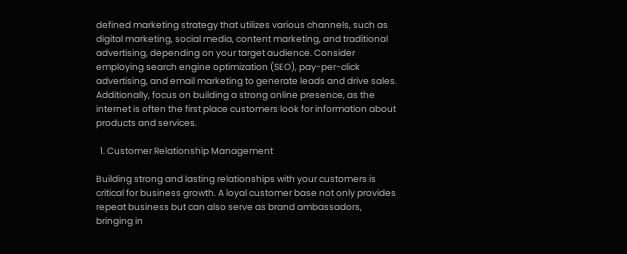defined marketing strategy that utilizes various channels, such as digital marketing, social media, content marketing, and traditional advertising, depending on your target audience. Consider employing search engine optimization (SEO), pay-per-click advertising, and email marketing to generate leads and drive sales. Additionally, focus on building a strong online presence, as the internet is often the first place customers look for information about products and services.

  1. Customer Relationship Management

Building strong and lasting relationships with your customers is critical for business growth. A loyal customer base not only provides repeat business but can also serve as brand ambassadors, bringing in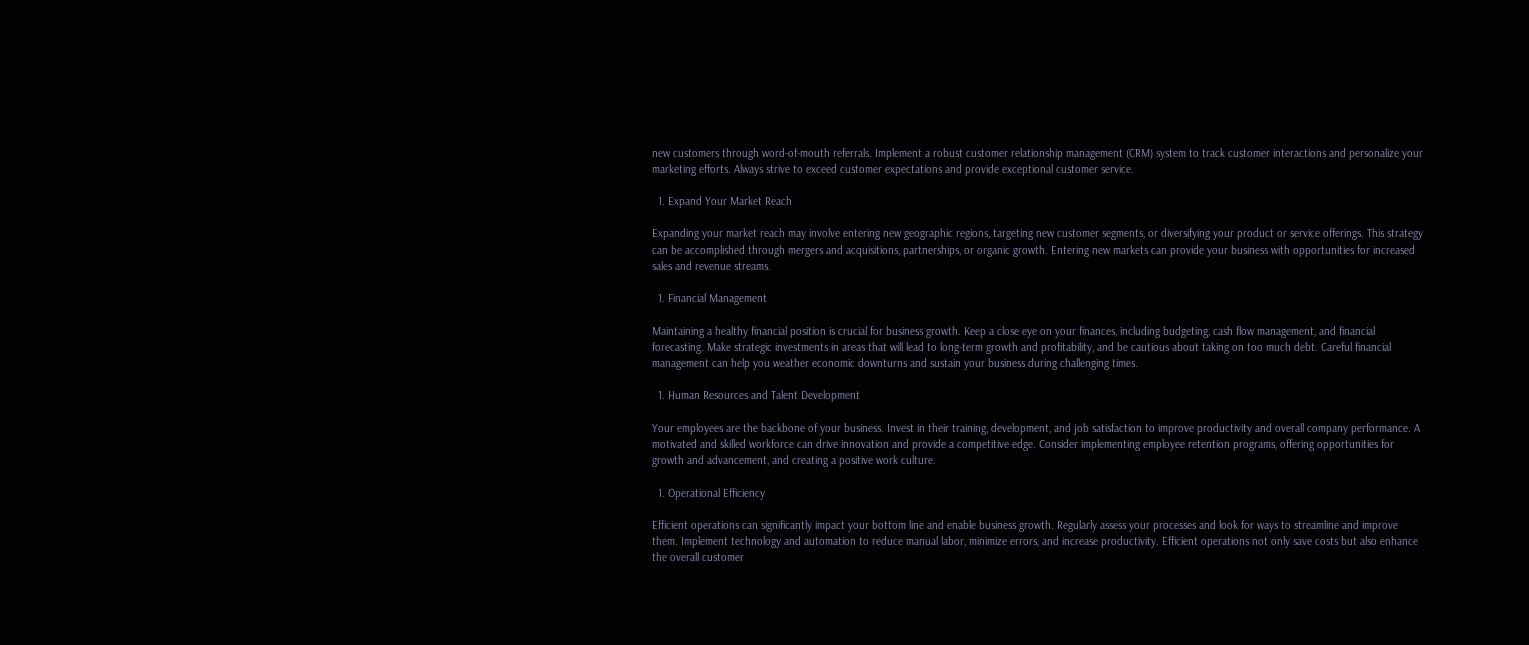new customers through word-of-mouth referrals. Implement a robust customer relationship management (CRM) system to track customer interactions and personalize your marketing efforts. Always strive to exceed customer expectations and provide exceptional customer service.

  1. Expand Your Market Reach

Expanding your market reach may involve entering new geographic regions, targeting new customer segments, or diversifying your product or service offerings. This strategy can be accomplished through mergers and acquisitions, partnerships, or organic growth. Entering new markets can provide your business with opportunities for increased sales and revenue streams.

  1. Financial Management

Maintaining a healthy financial position is crucial for business growth. Keep a close eye on your finances, including budgeting, cash flow management, and financial forecasting. Make strategic investments in areas that will lead to long-term growth and profitability, and be cautious about taking on too much debt. Careful financial management can help you weather economic downturns and sustain your business during challenging times.

  1. Human Resources and Talent Development

Your employees are the backbone of your business. Invest in their training, development, and job satisfaction to improve productivity and overall company performance. A motivated and skilled workforce can drive innovation and provide a competitive edge. Consider implementing employee retention programs, offering opportunities for growth and advancement, and creating a positive work culture.

  1. Operational Efficiency

Efficient operations can significantly impact your bottom line and enable business growth. Regularly assess your processes and look for ways to streamline and improve them. Implement technology and automation to reduce manual labor, minimize errors, and increase productivity. Efficient operations not only save costs but also enhance the overall customer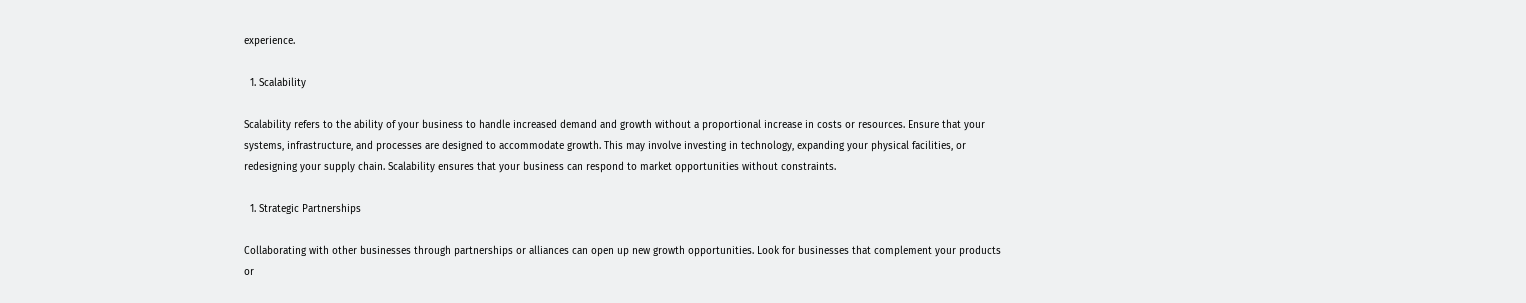experience.

  1. Scalability

Scalability refers to the ability of your business to handle increased demand and growth without a proportional increase in costs or resources. Ensure that your systems, infrastructure, and processes are designed to accommodate growth. This may involve investing in technology, expanding your physical facilities, or redesigning your supply chain. Scalability ensures that your business can respond to market opportunities without constraints.

  1. Strategic Partnerships

Collaborating with other businesses through partnerships or alliances can open up new growth opportunities. Look for businesses that complement your products or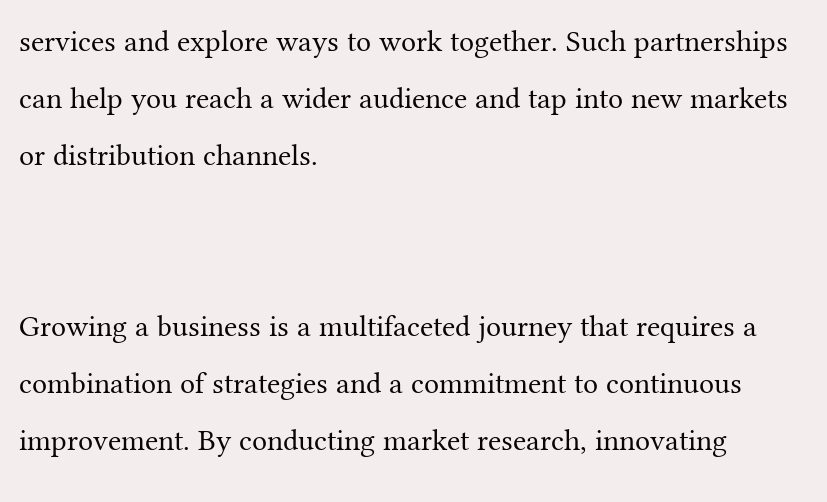services and explore ways to work together. Such partnerships can help you reach a wider audience and tap into new markets or distribution channels.


Growing a business is a multifaceted journey that requires a combination of strategies and a commitment to continuous improvement. By conducting market research, innovating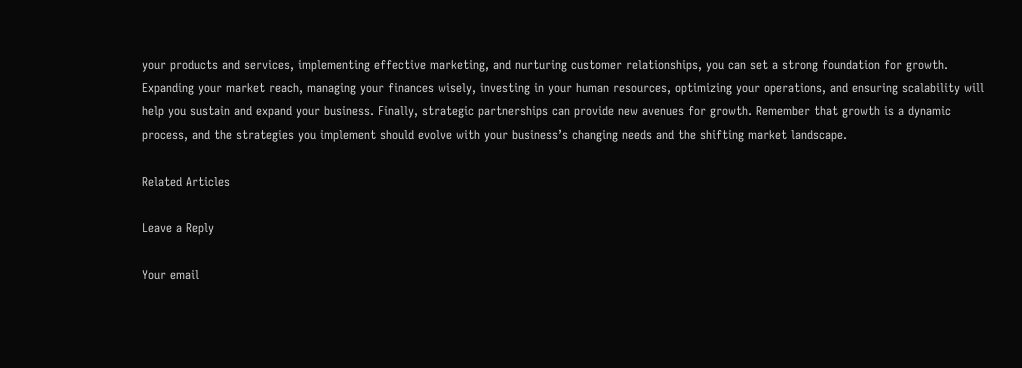your products and services, implementing effective marketing, and nurturing customer relationships, you can set a strong foundation for growth. Expanding your market reach, managing your finances wisely, investing in your human resources, optimizing your operations, and ensuring scalability will help you sustain and expand your business. Finally, strategic partnerships can provide new avenues for growth. Remember that growth is a dynamic process, and the strategies you implement should evolve with your business’s changing needs and the shifting market landscape.

Related Articles

Leave a Reply

Your email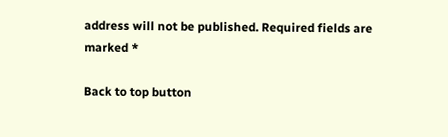address will not be published. Required fields are marked *

Back to top button